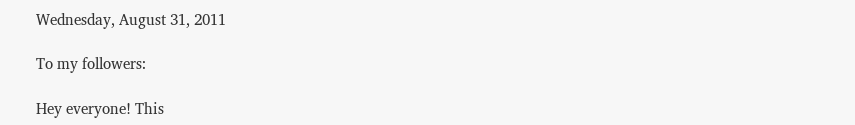Wednesday, August 31, 2011

To my followers:

Hey everyone! This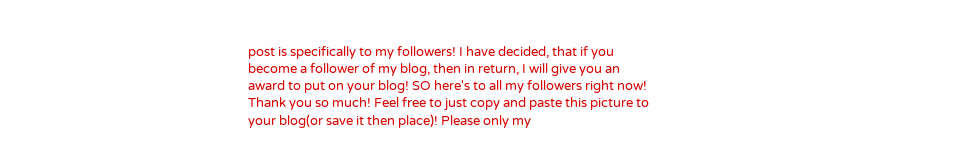post is specifically to my followers! I have decided, that if you become a follower of my blog, then in return, I will give you an award to put on your blog! SO here's to all my followers right now! Thank you so much! Feel free to just copy and paste this picture to your blog(or save it then place)! Please only my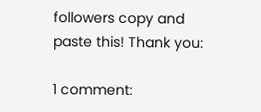followers copy and paste this! Thank you:

1 comment: